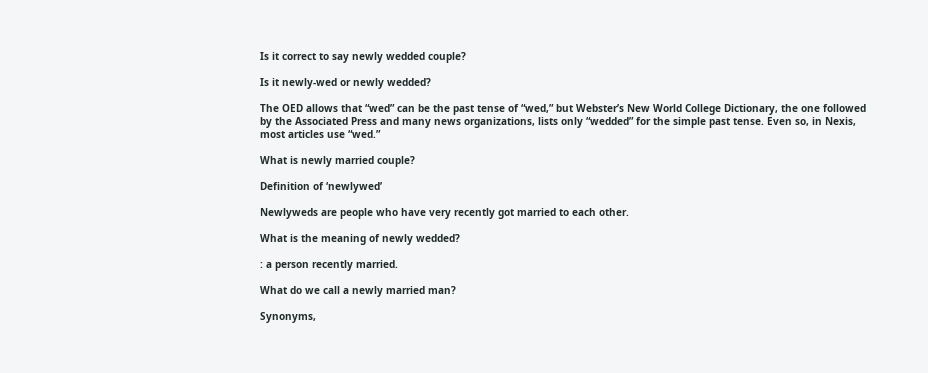Is it correct to say newly wedded couple?

Is it newly-wed or newly wedded?

The OED allows that “wed” can be the past tense of “wed,” but Webster’s New World College Dictionary, the one followed by the Associated Press and many news organizations, lists only “wedded” for the simple past tense. Even so, in Nexis, most articles use “wed.”

What is newly married couple?

Definition of ‘newlywed’

Newlyweds are people who have very recently got married to each other.

What is the meaning of newly wedded?

: a person recently married.

What do we call a newly married man?

Synonyms,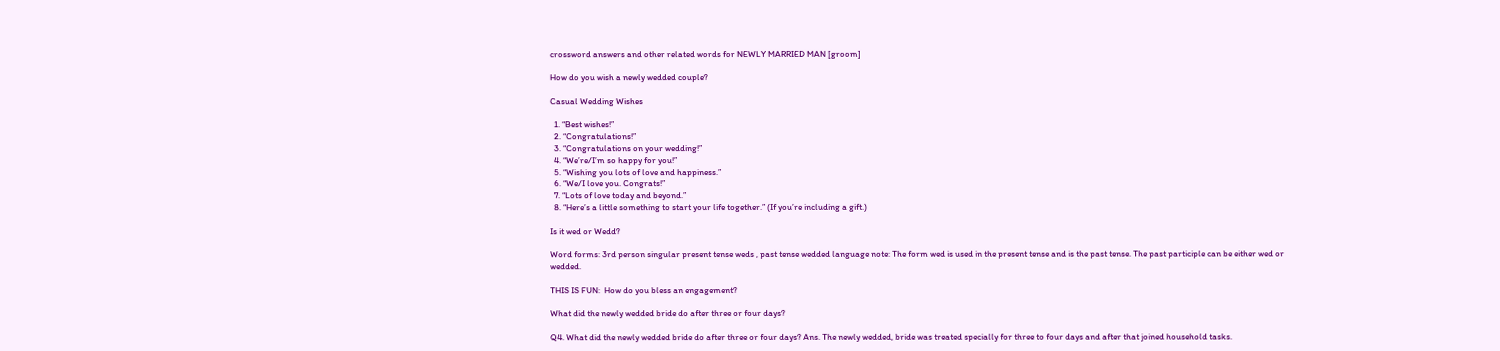crossword answers and other related words for NEWLY MARRIED MAN [groom]

How do you wish a newly wedded couple?

Casual Wedding Wishes

  1. “Best wishes!”
  2. “Congratulations!”
  3. “Congratulations on your wedding!”
  4. “We’re/I’m so happy for you!”
  5. “Wishing you lots of love and happiness.”
  6. “We/I love you. Congrats!”
  7. “Lots of love today and beyond.”
  8. “Here’s a little something to start your life together.” (If you’re including a gift.)

Is it wed or Wedd?

Word forms: 3rd person singular present tense weds , past tense wedded language note: The form wed is used in the present tense and is the past tense. The past participle can be either wed or wedded.

THIS IS FUN:  How do you bless an engagement?

What did the newly wedded bride do after three or four days?

Q4. What did the newly wedded bride do after three or four days? Ans. The newly wedded, bride was treated specially for three to four days and after that joined household tasks.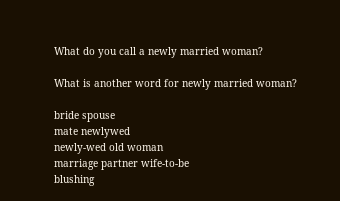What do you call a newly married woman?

What is another word for newly married woman?

bride spouse
mate newlywed
newly-wed old woman
marriage partner wife-to-be
blushing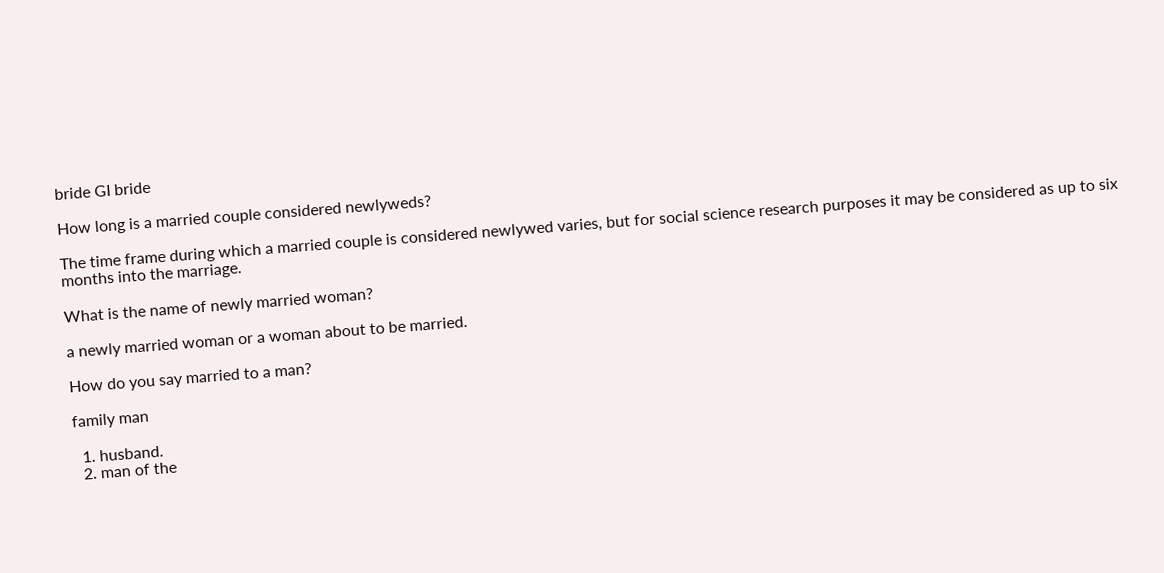bride GI bride

How long is a married couple considered newlyweds?

The time frame during which a married couple is considered newlywed varies, but for social science research purposes it may be considered as up to six months into the marriage.

What is the name of newly married woman?

a newly married woman or a woman about to be married.

How do you say married to a man?

family man

  1. husband.
  2. man of the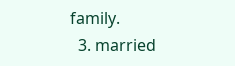family.
  3. married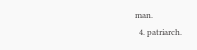man.
  4. patriarch.